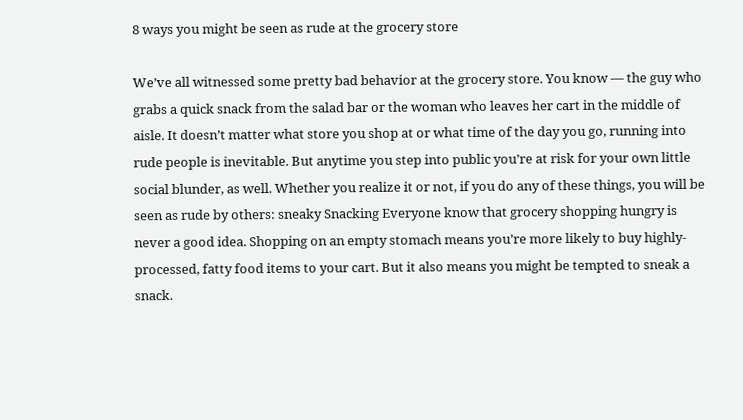8 ways you might be seen as rude at the grocery store

We’ve all witnessed some pretty bad behavior at the grocery store. You know — the guy who grabs a quick snack from the salad bar or the woman who leaves her cart in the middle of aisle. It doesn’t matter what store you shop at or what time of the day you go, running into rude people is inevitable. But anytime you step into public you’re at risk for your own little social blunder, as well. Whether you realize it or not, if you do any of these things, you will be seen as rude by others: sneaky Snacking Everyone know that grocery shopping hungry is never a good idea. Shopping on an empty stomach means you’re more likely to buy highly-processed, fatty food items to your cart. But it also means you might be tempted to sneak a snack.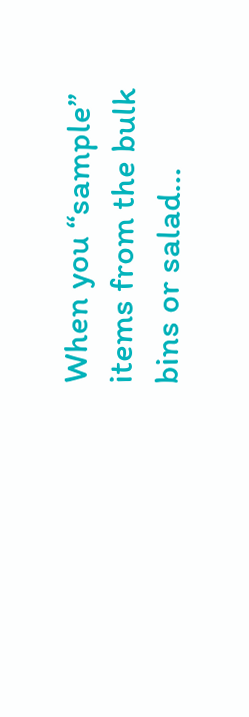When you “sample” items from the bulk bins or salad…